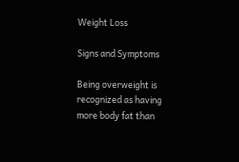Weight Loss

Signs and Symptoms

Being overweight is recognized as having more body fat than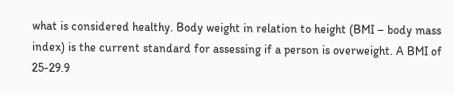what is considered healthy. Body weight in relation to height (BMI – body mass index) is the current standard for assessing if a person is overweight. A BMI of 25-29.9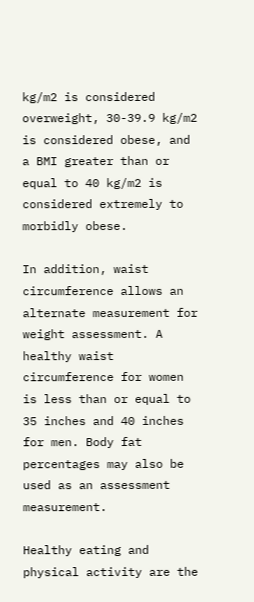kg/m2 is considered overweight, 30-39.9 kg/m2 is considered obese, and a BMI greater than or equal to 40 kg/m2 is considered extremely to morbidly obese.

In addition, waist circumference allows an alternate measurement for weight assessment. A healthy waist circumference for women is less than or equal to 35 inches and 40 inches for men. Body fat percentages may also be used as an assessment measurement.

Healthy eating and physical activity are the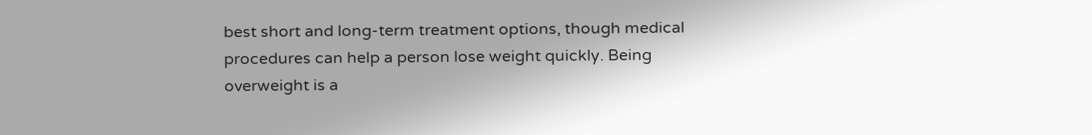best short and long-term treatment options, though medical procedures can help a person lose weight quickly. Being overweight is a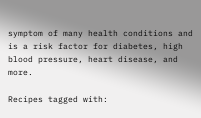symptom of many health conditions and is a risk factor for diabetes, high blood pressure, heart disease, and more.

Recipes tagged with: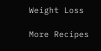Weight Loss

More Recipes